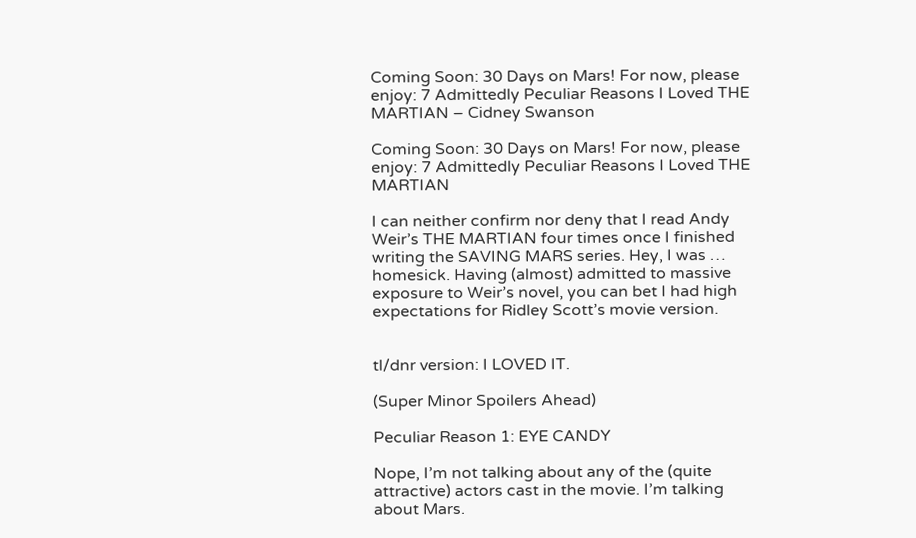Coming Soon: 30 Days on Mars! For now, please enjoy: 7 Admittedly Peculiar Reasons I Loved THE MARTIAN – Cidney Swanson

Coming Soon: 30 Days on Mars! For now, please enjoy: 7 Admittedly Peculiar Reasons I Loved THE MARTIAN

I can neither confirm nor deny that I read Andy Weir’s THE MARTIAN four times once I finished writing the SAVING MARS series. Hey, I was … homesick. Having (almost) admitted to massive exposure to Weir’s novel, you can bet I had high expectations for Ridley Scott’s movie version.


tl/dnr version: I LOVED IT.

(Super Minor Spoilers Ahead)

Peculiar Reason 1: EYE CANDY

Nope, I’m not talking about any of the (quite attractive) actors cast in the movie. I’m talking about Mars.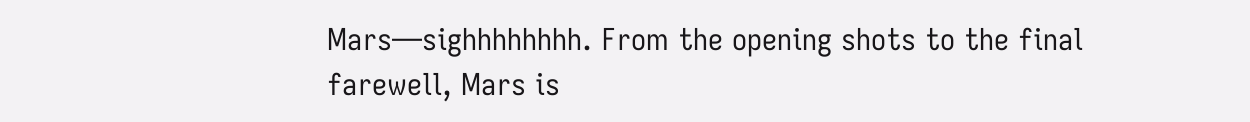Mars—sighhhhhhhh. From the opening shots to the final farewell, Mars is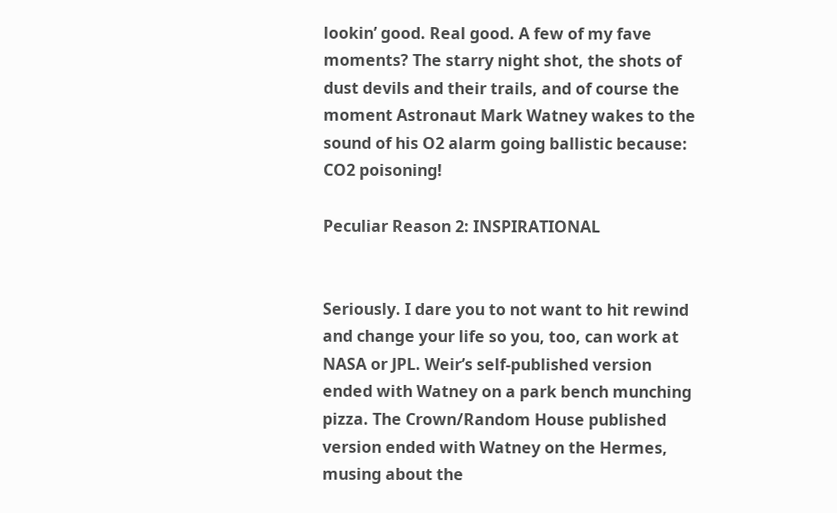lookin’ good. Real good. A few of my fave moments? The starry night shot, the shots of dust devils and their trails, and of course the moment Astronaut Mark Watney wakes to the sound of his O2 alarm going ballistic because: CO2 poisoning!

Peculiar Reason 2: INSPIRATIONAL


Seriously. I dare you to not want to hit rewind and change your life so you, too, can work at NASA or JPL. Weir’s self-published version ended with Watney on a park bench munching pizza. The Crown/Random House published version ended with Watney on the Hermes, musing about the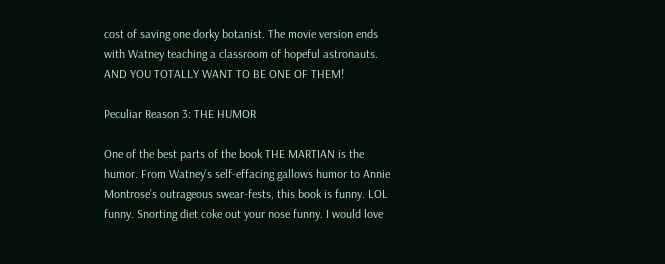cost of saving one dorky botanist. The movie version ends with Watney teaching a classroom of hopeful astronauts. AND YOU TOTALLY WANT TO BE ONE OF THEM!

Peculiar Reason 3: THE HUMOR

One of the best parts of the book THE MARTIAN is the humor. From Watney’s self-effacing gallows humor to Annie Montrose’s outrageous swear-fests, this book is funny. LOL funny. Snorting diet coke out your nose funny. I would love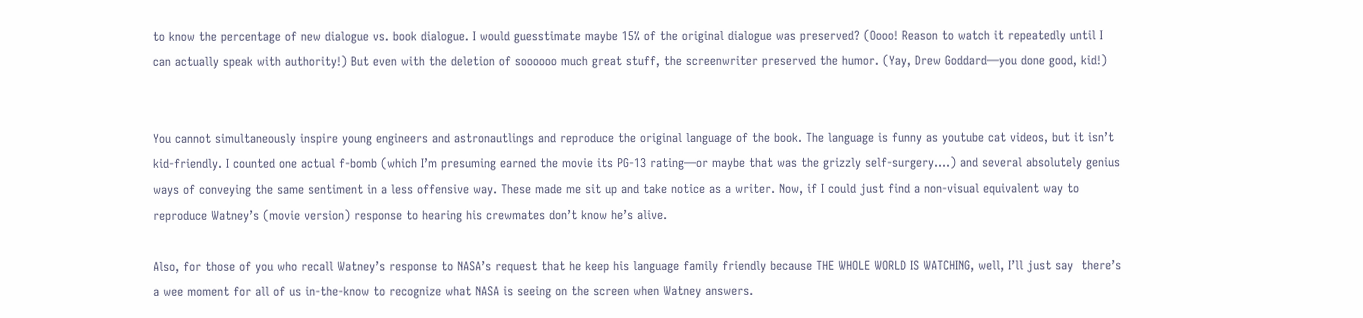to know the percentage of new dialogue vs. book dialogue. I would guesstimate maybe 15% of the original dialogue was preserved? (Oooo! Reason to watch it repeatedly until I can actually speak with authority!) But even with the deletion of soooooo much great stuff, the screenwriter preserved the humor. (Yay, Drew Goddard—you done good, kid!)


You cannot simultaneously inspire young engineers and astronautlings and reproduce the original language of the book. The language is funny as youtube cat videos, but it isn’t kid-friendly. I counted one actual f-bomb (which I’m presuming earned the movie its PG-13 rating—or maybe that was the grizzly self-surgery….) and several absolutely genius ways of conveying the same sentiment in a less offensive way. These made me sit up and take notice as a writer. Now, if I could just find a non-visual equivalent way to reproduce Watney’s (movie version) response to hearing his crewmates don’t know he’s alive.

Also, for those of you who recall Watney’s response to NASA’s request that he keep his language family friendly because THE WHOLE WORLD IS WATCHING, well, I’ll just say  there’s a wee moment for all of us in-the-know to recognize what NASA is seeing on the screen when Watney answers.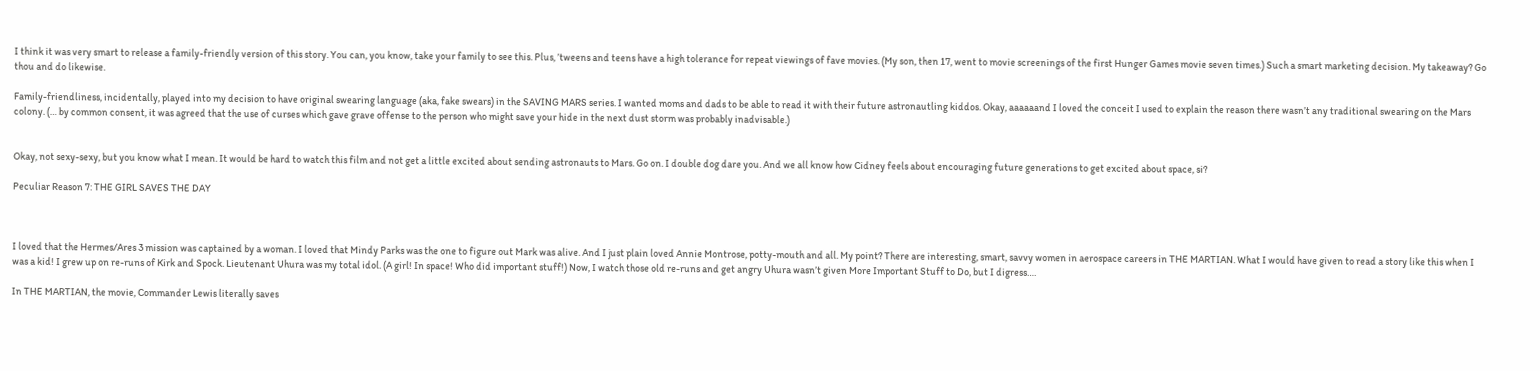I think it was very smart to release a family-friendly version of this story. You can, you know, take your family to see this. Plus, ’tweens and teens have a high tolerance for repeat viewings of fave movies. (My son, then 17, went to movie screenings of the first Hunger Games movie seven times.) Such a smart marketing decision. My takeaway? Go thou and do likewise.

Family-friendliness, incidentally, played into my decision to have original swearing language (aka, fake swears) in the SAVING MARS series. I wanted moms and dads to be able to read it with their future astronautling kiddos. Okay, aaaaaand I loved the conceit I used to explain the reason there wasn’t any traditional swearing on the Mars colony. (… by common consent, it was agreed that the use of curses which gave grave offense to the person who might save your hide in the next dust storm was probably inadvisable.)


Okay, not sexy-sexy, but you know what I mean. It would be hard to watch this film and not get a little excited about sending astronauts to Mars. Go on. I double dog dare you. And we all know how Cidney feels about encouraging future generations to get excited about space, si?

Peculiar Reason 7: THE GIRL SAVES THE DAY



I loved that the Hermes/Ares 3 mission was captained by a woman. I loved that Mindy Parks was the one to figure out Mark was alive. And I just plain loved Annie Montrose, potty-mouth and all. My point? There are interesting, smart, savvy women in aerospace careers in THE MARTIAN. What I would have given to read a story like this when I was a kid! I grew up on re-runs of Kirk and Spock. Lieutenant Uhura was my total idol. (A girl! In space! Who did important stuff!) Now, I watch those old re-runs and get angry Uhura wasn’t given More Important Stuff to Do, but I digress….

In THE MARTIAN, the movie, Commander Lewis literally saves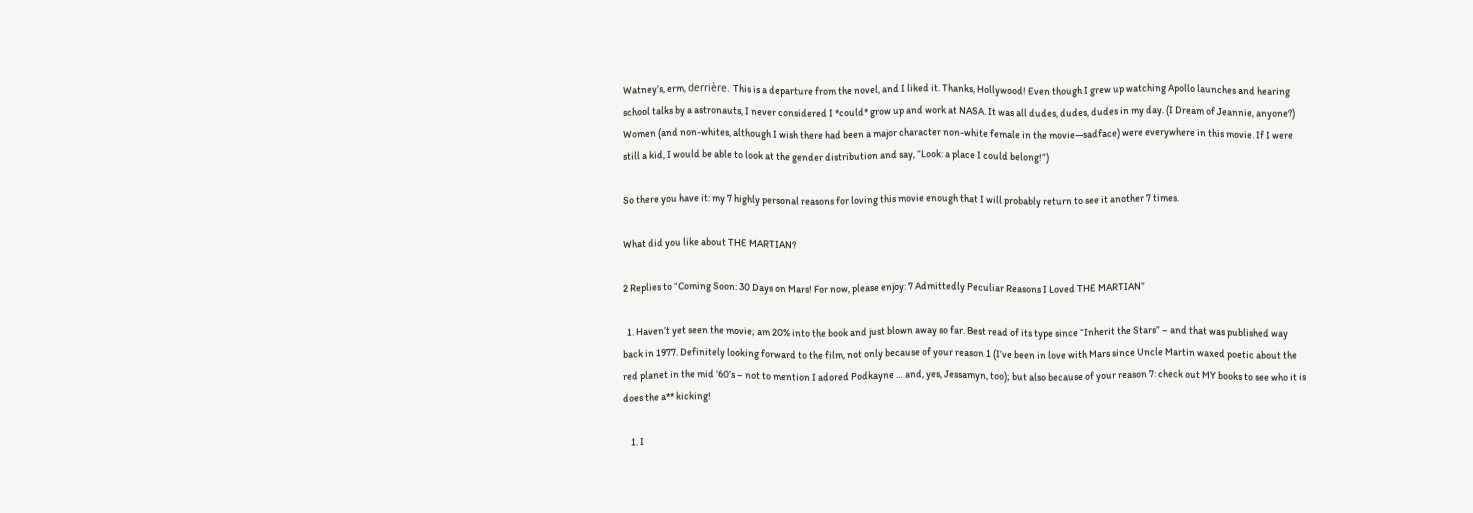Watney’s, erm, derrière. This is a departure from the novel, and I liked it. Thanks, Hollywood! Even though I grew up watching Apollo launches and hearing school talks by a astronauts, I never considered I *could* grow up and work at NASA. It was all dudes, dudes, dudes in my day. (I Dream of Jeannie, anyone?) Women (and non-whites, although I wish there had been a major character non-white female in the movie—sadface) were everywhere in this movie. If I were still a kid, I would be able to look at the gender distribution and say, “Look: a place I could belong!”)

So there you have it: my 7 highly personal reasons for loving this movie enough that I will probably return to see it another 7 times.

What did you like about THE MARTIAN?

2 Replies to “Coming Soon: 30 Days on Mars! For now, please enjoy: 7 Admittedly Peculiar Reasons I Loved THE MARTIAN”

  1. Haven’t yet seen the movie; am 20% into the book and just blown away so far. Best read of its type since “Inherit the Stars” – and that was published way back in 1977. Definitely looking forward to the film, not only because of your reason 1 (I’ve been in love with Mars since Uncle Martin waxed poetic about the red planet in the mid ’60’s – not to mention I adored Podkayne … and, yes, Jessamyn, too); but also because of your reason 7: check out MY books to see who it is does the a** kicking!

    1. I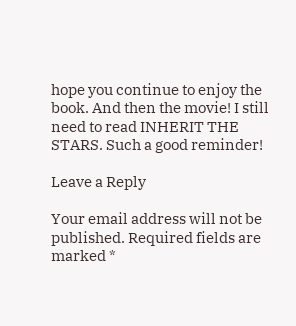hope you continue to enjoy the book. And then the movie! I still need to read INHERIT THE STARS. Such a good reminder!

Leave a Reply

Your email address will not be published. Required fields are marked *